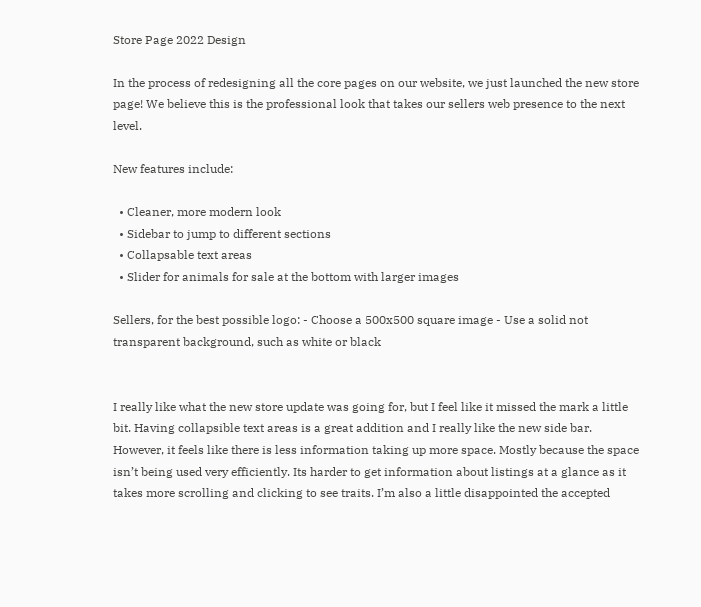Store Page 2022 Design

In the process of redesigning all the core pages on our website, we just launched the new store page! We believe this is the professional look that takes our sellers web presence to the next level.

New features include:

  • Cleaner, more modern look
  • Sidebar to jump to different sections
  • Collapsable text areas
  • Slider for animals for sale at the bottom with larger images

Sellers, for the best possible logo: - Choose a 500x500 square image - Use a solid not transparent background, such as white or black


I really like what the new store update was going for, but I feel like it missed the mark a little bit. Having collapsible text areas is a great addition and I really like the new side bar. However, it feels like there is less information taking up more space. Mostly because the space isn’t being used very efficiently. Its harder to get information about listings at a glance as it takes more scrolling and clicking to see traits. I’m also a little disappointed the accepted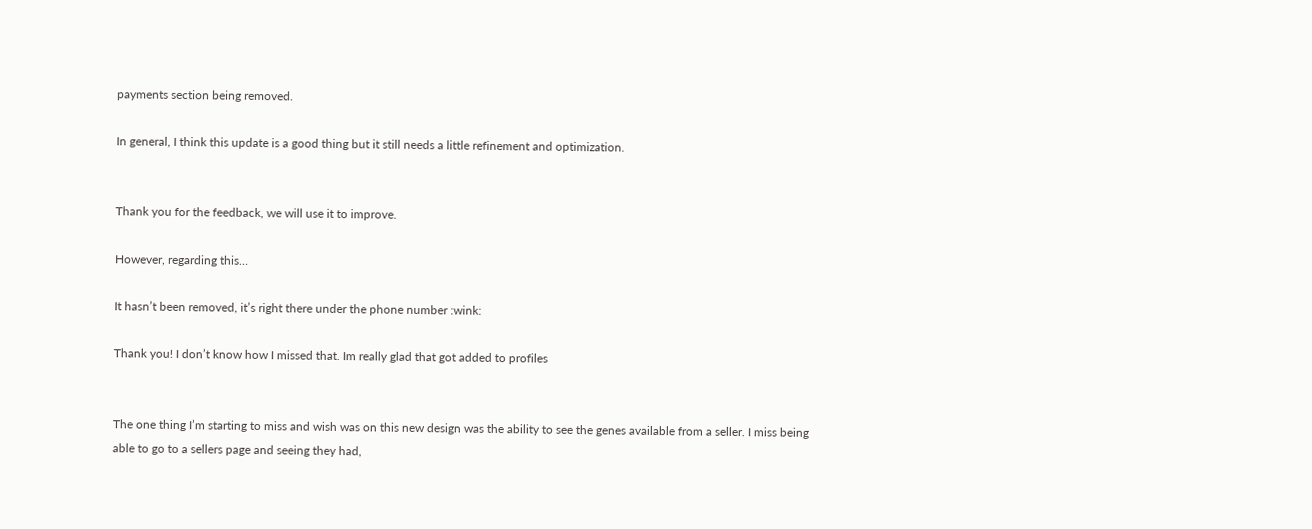payments section being removed.

In general, I think this update is a good thing but it still needs a little refinement and optimization.


Thank you for the feedback, we will use it to improve.

However, regarding this…

It hasn’t been removed, it’s right there under the phone number :wink:

Thank you! I don’t know how I missed that. Im really glad that got added to profiles


The one thing I’m starting to miss and wish was on this new design was the ability to see the genes available from a seller. I miss being able to go to a sellers page and seeing they had,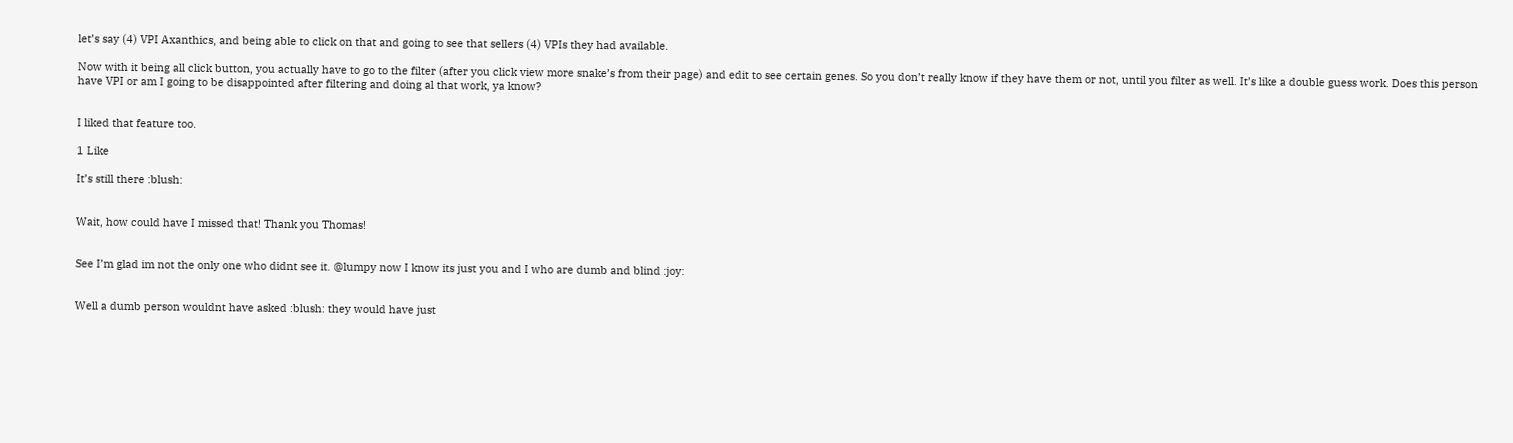let’s say (4) VPI Axanthics, and being able to click on that and going to see that sellers (4) VPIs they had available.

Now with it being all click button, you actually have to go to the filter (after you click view more snake’s from their page) and edit to see certain genes. So you don’t really know if they have them or not, until you filter as well. It’s like a double guess work. Does this person have VPI or am I going to be disappointed after filtering and doing al that work, ya know?


I liked that feature too.

1 Like

It’s still there :blush:


Wait, how could have I missed that! Thank you Thomas!


See I’m glad im not the only one who didnt see it. @lumpy now I know its just you and I who are dumb and blind :joy:


Well a dumb person wouldnt have asked :blush: they would have just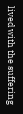lived with the suffering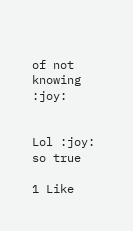of not knowing :joy:


Lol :joy: so true

1 Like